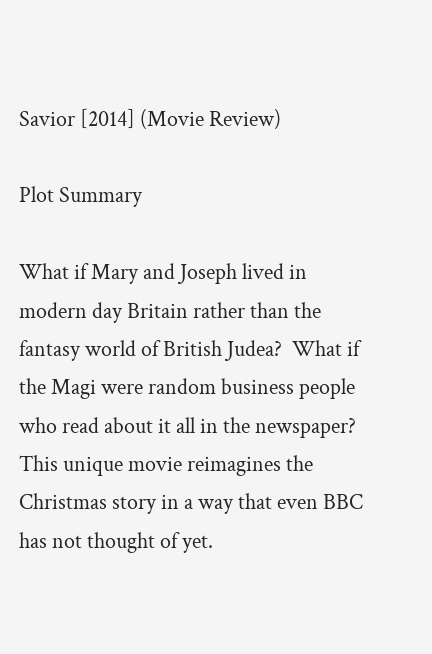Savior [2014] (Movie Review)

Plot Summary

What if Mary and Joseph lived in modern day Britain rather than the fantasy world of British Judea?  What if the Magi were random business people who read about it all in the newspaper?  This unique movie reimagines the Christmas story in a way that even BBC has not thought of yet.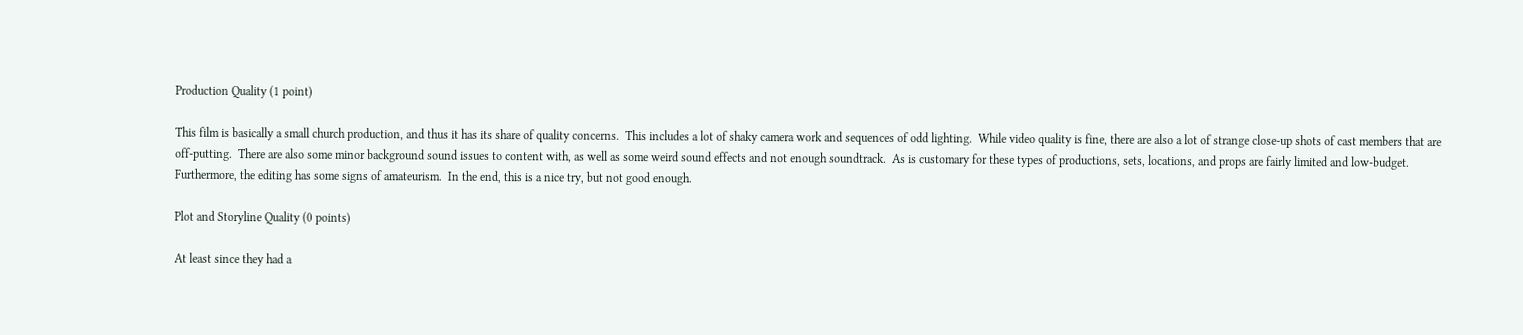Production Quality (1 point)

This film is basically a small church production, and thus it has its share of quality concerns.  This includes a lot of shaky camera work and sequences of odd lighting.  While video quality is fine, there are also a lot of strange close-up shots of cast members that are off-putting.  There are also some minor background sound issues to content with, as well as some weird sound effects and not enough soundtrack.  As is customary for these types of productions, sets, locations, and props are fairly limited and low-budget.  Furthermore, the editing has some signs of amateurism.  In the end, this is a nice try, but not good enough.

Plot and Storyline Quality (0 points)

At least since they had a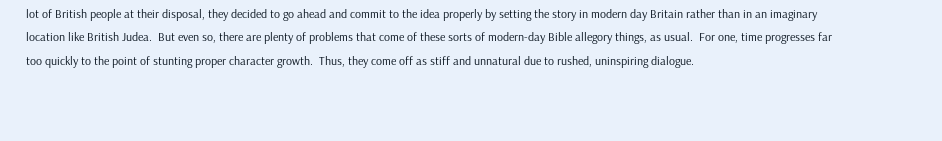lot of British people at their disposal, they decided to go ahead and commit to the idea properly by setting the story in modern day Britain rather than in an imaginary location like British Judea.  But even so, there are plenty of problems that come of these sorts of modern-day Bible allegory things, as usual.  For one, time progresses far too quickly to the point of stunting proper character growth.  Thus, they come off as stiff and unnatural due to rushed, uninspiring dialogue.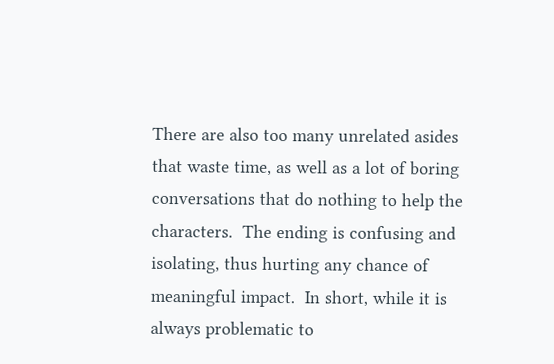There are also too many unrelated asides that waste time, as well as a lot of boring conversations that do nothing to help the characters.  The ending is confusing and isolating, thus hurting any chance of meaningful impact.  In short, while it is always problematic to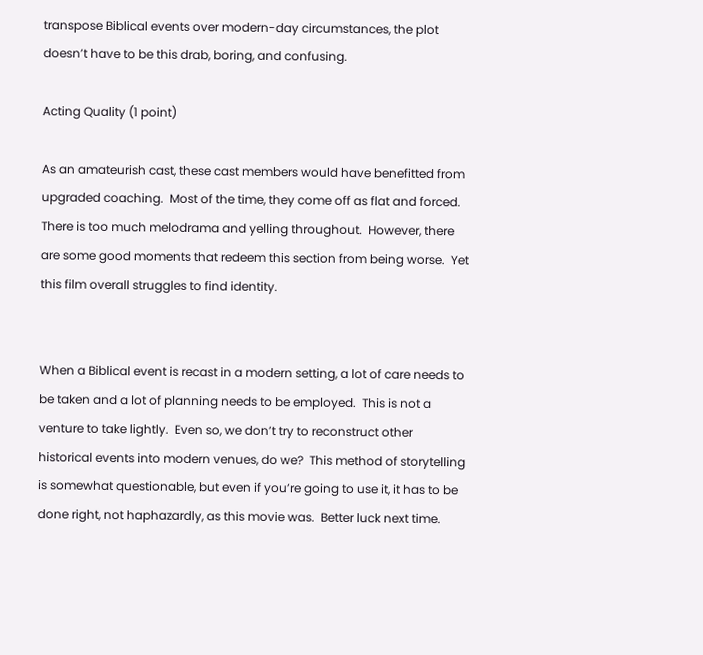transpose Biblical events over modern-day circumstances, the plot doesn’t have to be this drab, boring, and confusing.

Acting Quality (1 point)

As an amateurish cast, these cast members would have benefitted from upgraded coaching.  Most of the time, they come off as flat and forced.  There is too much melodrama and yelling throughout.  However, there are some good moments that redeem this section from being worse.  Yet this film overall struggles to find identity.


When a Biblical event is recast in a modern setting, a lot of care needs to be taken and a lot of planning needs to be employed.  This is not a venture to take lightly.  Even so, we don’t try to reconstruct other historical events into modern venues, do we?  This method of storytelling is somewhat questionable, but even if you’re going to use it, it has to be done right, not haphazardly, as this movie was.  Better luck next time.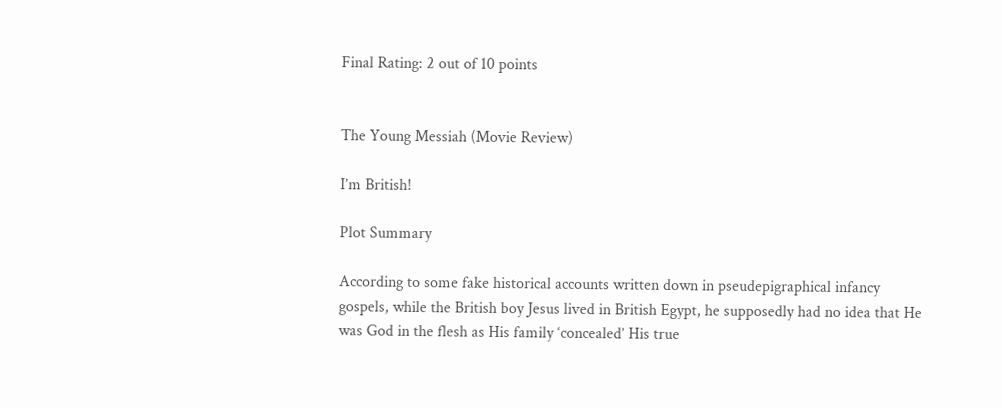Final Rating: 2 out of 10 points


The Young Messiah (Movie Review)

I’m British!

Plot Summary

According to some fake historical accounts written down in pseudepigraphical infancy gospels, while the British boy Jesus lived in British Egypt, he supposedly had no idea that He was God in the flesh as His family ‘concealed’ His true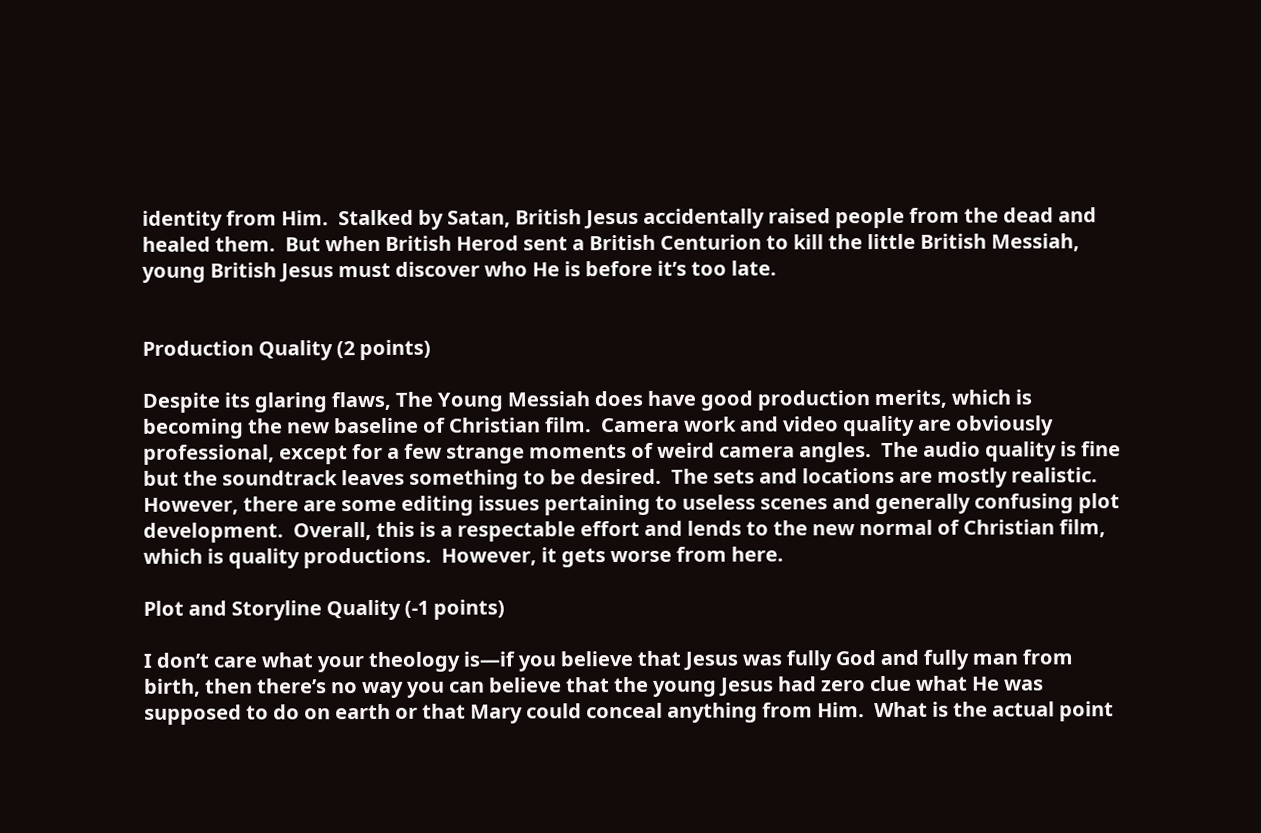identity from Him.  Stalked by Satan, British Jesus accidentally raised people from the dead and healed them.  But when British Herod sent a British Centurion to kill the little British Messiah, young British Jesus must discover who He is before it’s too late.


Production Quality (2 points)

Despite its glaring flaws, The Young Messiah does have good production merits, which is becoming the new baseline of Christian film.  Camera work and video quality are obviously professional, except for a few strange moments of weird camera angles.  The audio quality is fine but the soundtrack leaves something to be desired.  The sets and locations are mostly realistic.  However, there are some editing issues pertaining to useless scenes and generally confusing plot development.  Overall, this is a respectable effort and lends to the new normal of Christian film, which is quality productions.  However, it gets worse from here.

Plot and Storyline Quality (-1 points)

I don’t care what your theology is—if you believe that Jesus was fully God and fully man from birth, then there’s no way you can believe that the young Jesus had zero clue what He was supposed to do on earth or that Mary could conceal anything from Him.  What is the actual point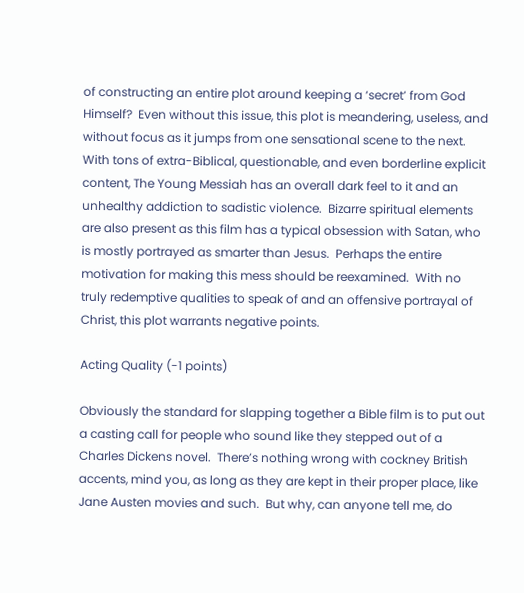of constructing an entire plot around keeping a ‘secret’ from God Himself?  Even without this issue, this plot is meandering, useless, and without focus as it jumps from one sensational scene to the next.  With tons of extra-Biblical, questionable, and even borderline explicit content, The Young Messiah has an overall dark feel to it and an unhealthy addiction to sadistic violence.  Bizarre spiritual elements are also present as this film has a typical obsession with Satan, who is mostly portrayed as smarter than Jesus.  Perhaps the entire motivation for making this mess should be reexamined.  With no truly redemptive qualities to speak of and an offensive portrayal of Christ, this plot warrants negative points.

Acting Quality (-1 points)

Obviously the standard for slapping together a Bible film is to put out a casting call for people who sound like they stepped out of a Charles Dickens novel.  There’s nothing wrong with cockney British accents, mind you, as long as they are kept in their proper place, like Jane Austen movies and such.  But why, can anyone tell me, do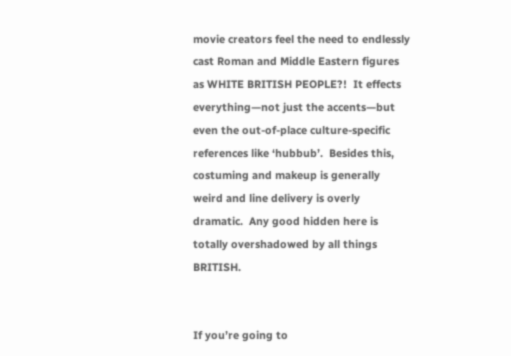movie creators feel the need to endlessly cast Roman and Middle Eastern figures as WHITE BRITISH PEOPLE?!  It effects everything—not just the accents—but even the out-of-place culture-specific references like ‘hubbub’.  Besides this, costuming and makeup is generally weird and line delivery is overly dramatic.  Any good hidden here is totally overshadowed by all things BRITISH.


If you’re going to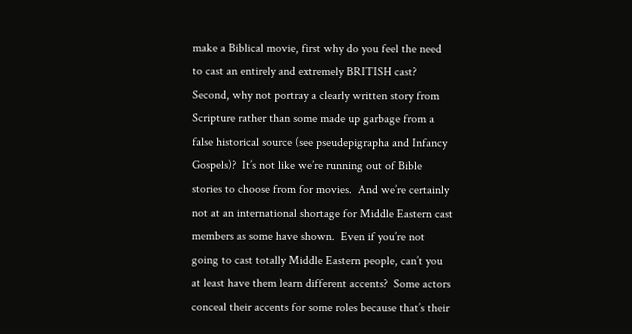make a Biblical movie, first why do you feel the need to cast an entirely and extremely BRITISH cast?  Second, why not portray a clearly written story from Scripture rather than some made up garbage from a false historical source (see pseudepigrapha and Infancy Gospels)?  It’s not like we’re running out of Bible stories to choose from for movies.  And we’re certainly not at an international shortage for Middle Eastern cast members as some have shown.  Even if you’re not going to cast totally Middle Eastern people, can’t you at least have them learn different accents?  Some actors conceal their accents for some roles because that’s their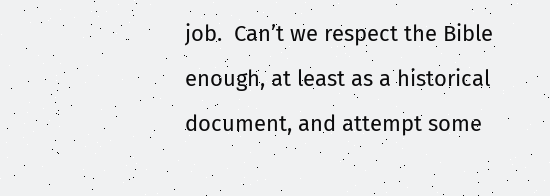job.  Can’t we respect the Bible enough, at least as a historical document, and attempt some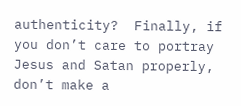authenticity?  Finally, if you don’t care to portray Jesus and Satan properly, don’t make a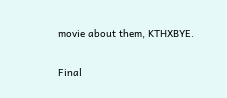movie about them, KTHXBYE.


Final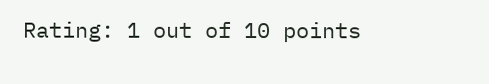Rating: 1 out of 10 points